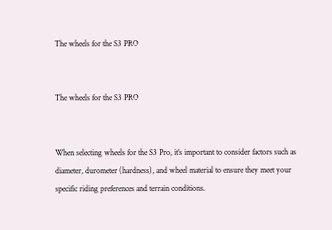The wheels for the S3 PRO


The wheels for the S3 PRO


When selecting wheels for the S3 Pro, it’s important to consider factors such as diameter, durometer (hardness), and wheel material to ensure they meet your specific riding preferences and terrain conditions.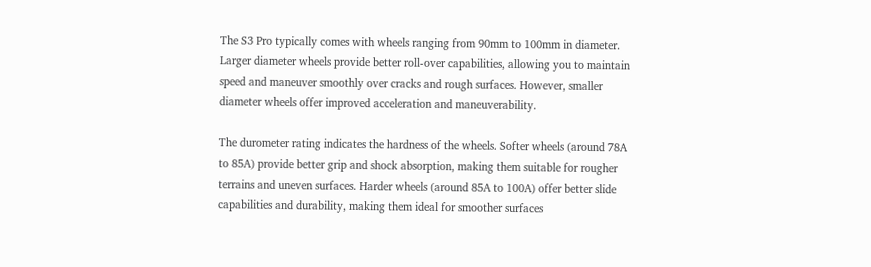The S3 Pro typically comes with wheels ranging from 90mm to 100mm in diameter. Larger diameter wheels provide better roll-over capabilities, allowing you to maintain speed and maneuver smoothly over cracks and rough surfaces. However, smaller diameter wheels offer improved acceleration and maneuverability.

The durometer rating indicates the hardness of the wheels. Softer wheels (around 78A to 85A) provide better grip and shock absorption, making them suitable for rougher terrains and uneven surfaces. Harder wheels (around 85A to 100A) offer better slide capabilities and durability, making them ideal for smoother surfaces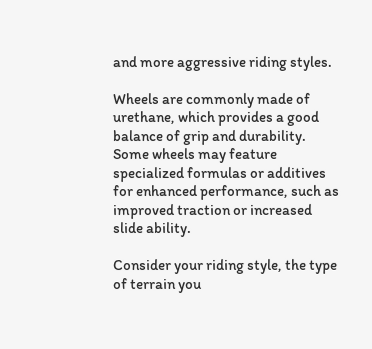and more aggressive riding styles.

Wheels are commonly made of urethane, which provides a good balance of grip and durability. Some wheels may feature specialized formulas or additives for enhanced performance, such as improved traction or increased slide ability.

Consider your riding style, the type of terrain you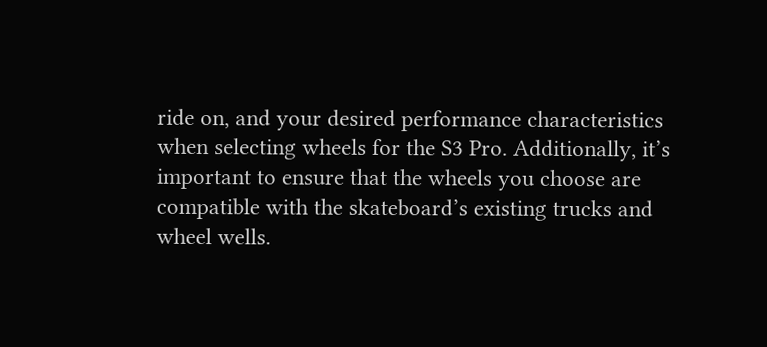ride on, and your desired performance characteristics when selecting wheels for the S3 Pro. Additionally, it’s important to ensure that the wheels you choose are compatible with the skateboard’s existing trucks and wheel wells.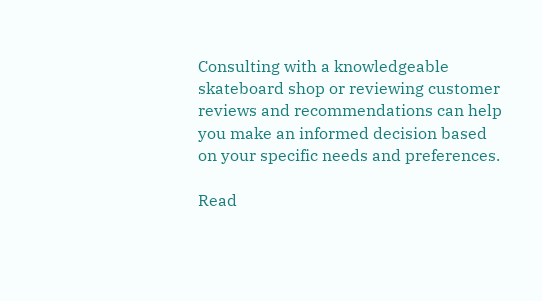Consulting with a knowledgeable skateboard shop or reviewing customer reviews and recommendations can help you make an informed decision based on your specific needs and preferences.

Read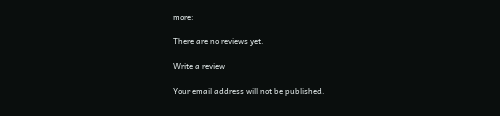more:

There are no reviews yet.

Write a review

Your email address will not be published.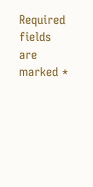Required fields are marked *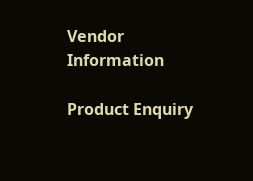Vendor Information

Product Enquiry